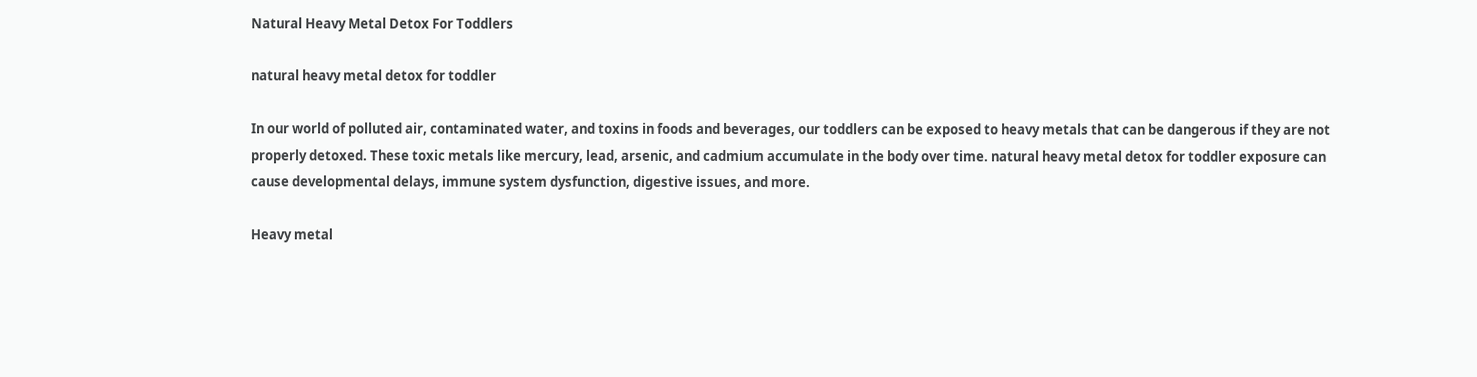Natural Heavy Metal Detox For Toddlers

natural heavy metal detox for toddler

In our world of polluted air, contaminated water, and toxins in foods and beverages, our toddlers can be exposed to heavy metals that can be dangerous if they are not properly detoxed. These toxic metals like mercury, lead, arsenic, and cadmium accumulate in the body over time. natural heavy metal detox for toddler exposure can cause developmental delays, immune system dysfunction, digestive issues, and more.

Heavy metal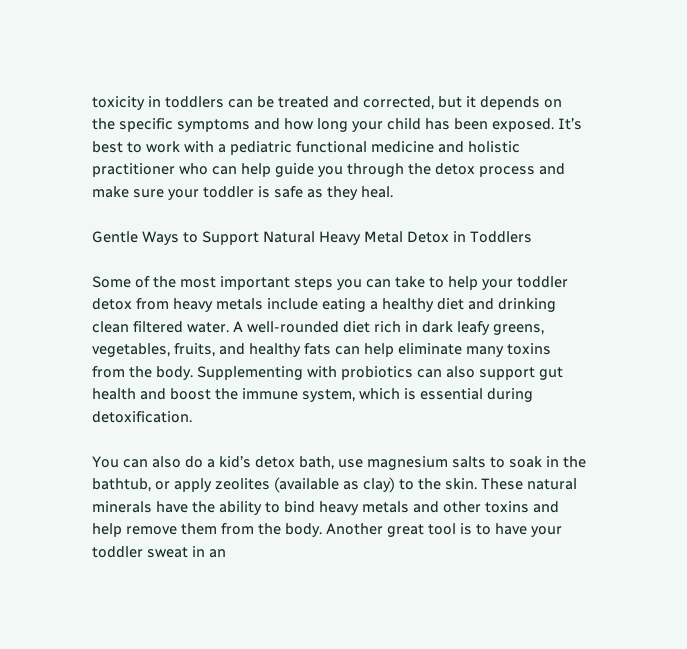toxicity in toddlers can be treated and corrected, but it depends on the specific symptoms and how long your child has been exposed. It’s best to work with a pediatric functional medicine and holistic practitioner who can help guide you through the detox process and make sure your toddler is safe as they heal.

Gentle Ways to Support Natural Heavy Metal Detox in Toddlers

Some of the most important steps you can take to help your toddler detox from heavy metals include eating a healthy diet and drinking clean filtered water. A well-rounded diet rich in dark leafy greens, vegetables, fruits, and healthy fats can help eliminate many toxins from the body. Supplementing with probiotics can also support gut health and boost the immune system, which is essential during detoxification.

You can also do a kid’s detox bath, use magnesium salts to soak in the bathtub, or apply zeolites (available as clay) to the skin. These natural minerals have the ability to bind heavy metals and other toxins and help remove them from the body. Another great tool is to have your toddler sweat in an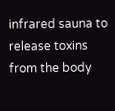infrared sauna to release toxins from the body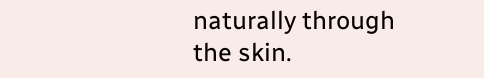naturally through the skin.